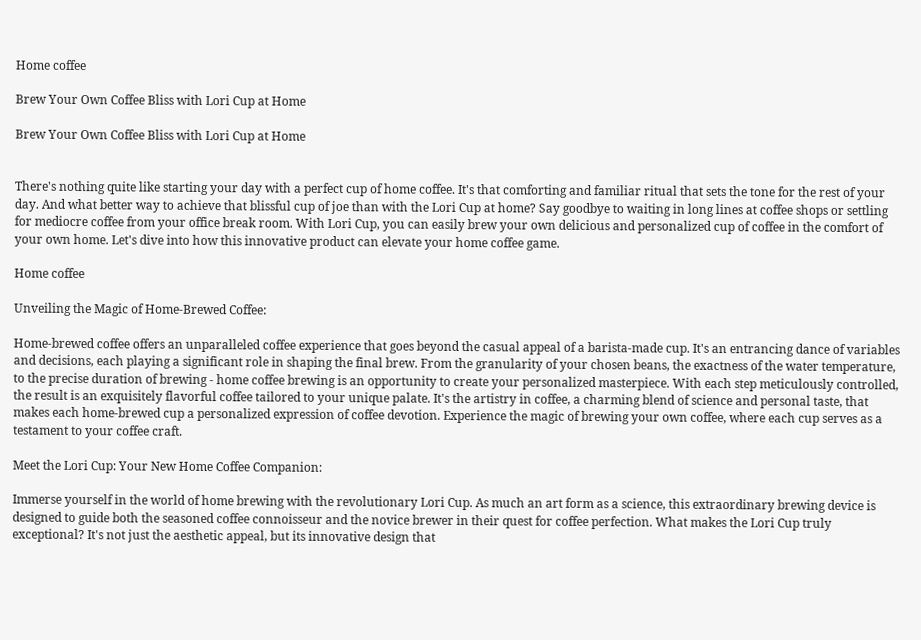Home coffee

Brew Your Own Coffee Bliss with Lori Cup at Home

Brew Your Own Coffee Bliss with Lori Cup at Home


There's nothing quite like starting your day with a perfect cup of home coffee. It's that comforting and familiar ritual that sets the tone for the rest of your day. And what better way to achieve that blissful cup of joe than with the Lori Cup at home? Say goodbye to waiting in long lines at coffee shops or settling for mediocre coffee from your office break room. With Lori Cup, you can easily brew your own delicious and personalized cup of coffee in the comfort of your own home. Let's dive into how this innovative product can elevate your home coffee game.

Home coffee

Unveiling the Magic of Home-Brewed Coffee:

Home-brewed coffee offers an unparalleled coffee experience that goes beyond the casual appeal of a barista-made cup. It's an entrancing dance of variables and decisions, each playing a significant role in shaping the final brew. From the granularity of your chosen beans, the exactness of the water temperature, to the precise duration of brewing - home coffee brewing is an opportunity to create your personalized masterpiece. With each step meticulously controlled, the result is an exquisitely flavorful coffee tailored to your unique palate. It's the artistry in coffee, a charming blend of science and personal taste, that makes each home-brewed cup a personalized expression of coffee devotion. Experience the magic of brewing your own coffee, where each cup serves as a testament to your coffee craft.

Meet the Lori Cup: Your New Home Coffee Companion:

Immerse yourself in the world of home brewing with the revolutionary Lori Cup. As much an art form as a science, this extraordinary brewing device is designed to guide both the seasoned coffee connoisseur and the novice brewer in their quest for coffee perfection. What makes the Lori Cup truly exceptional? It's not just the aesthetic appeal, but its innovative design that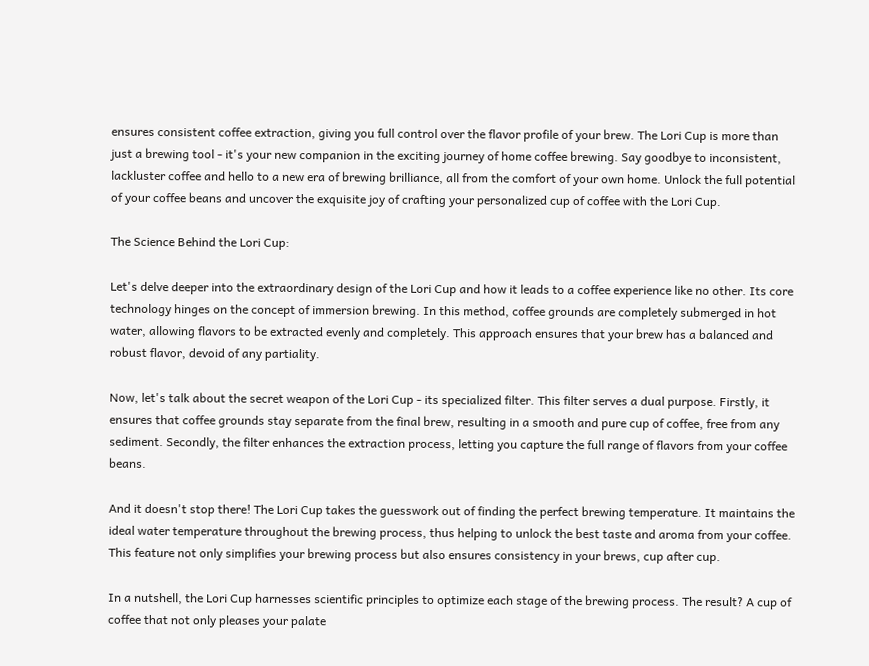ensures consistent coffee extraction, giving you full control over the flavor profile of your brew. The Lori Cup is more than just a brewing tool - it's your new companion in the exciting journey of home coffee brewing. Say goodbye to inconsistent, lackluster coffee and hello to a new era of brewing brilliance, all from the comfort of your own home. Unlock the full potential of your coffee beans and uncover the exquisite joy of crafting your personalized cup of coffee with the Lori Cup.

The Science Behind the Lori Cup:

Let's delve deeper into the extraordinary design of the Lori Cup and how it leads to a coffee experience like no other. Its core technology hinges on the concept of immersion brewing. In this method, coffee grounds are completely submerged in hot water, allowing flavors to be extracted evenly and completely. This approach ensures that your brew has a balanced and robust flavor, devoid of any partiality.

Now, let's talk about the secret weapon of the Lori Cup - its specialized filter. This filter serves a dual purpose. Firstly, it ensures that coffee grounds stay separate from the final brew, resulting in a smooth and pure cup of coffee, free from any sediment. Secondly, the filter enhances the extraction process, letting you capture the full range of flavors from your coffee beans.

And it doesn't stop there! The Lori Cup takes the guesswork out of finding the perfect brewing temperature. It maintains the ideal water temperature throughout the brewing process, thus helping to unlock the best taste and aroma from your coffee. This feature not only simplifies your brewing process but also ensures consistency in your brews, cup after cup.

In a nutshell, the Lori Cup harnesses scientific principles to optimize each stage of the brewing process. The result? A cup of coffee that not only pleases your palate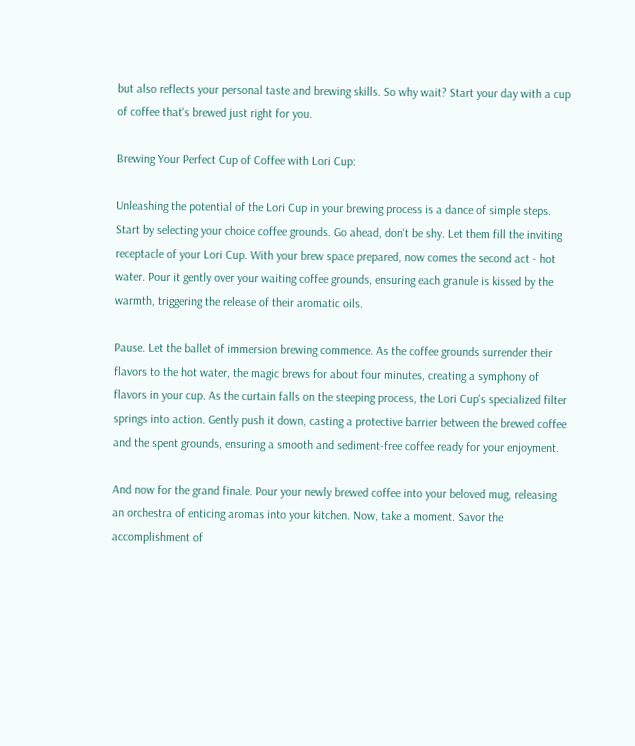but also reflects your personal taste and brewing skills. So why wait? Start your day with a cup of coffee that's brewed just right for you.

Brewing Your Perfect Cup of Coffee with Lori Cup:

Unleashing the potential of the Lori Cup in your brewing process is a dance of simple steps. Start by selecting your choice coffee grounds. Go ahead, don't be shy. Let them fill the inviting receptacle of your Lori Cup. With your brew space prepared, now comes the second act - hot water. Pour it gently over your waiting coffee grounds, ensuring each granule is kissed by the warmth, triggering the release of their aromatic oils.

Pause. Let the ballet of immersion brewing commence. As the coffee grounds surrender their flavors to the hot water, the magic brews for about four minutes, creating a symphony of flavors in your cup. As the curtain falls on the steeping process, the Lori Cup's specialized filter springs into action. Gently push it down, casting a protective barrier between the brewed coffee and the spent grounds, ensuring a smooth and sediment-free coffee ready for your enjoyment.

And now for the grand finale. Pour your newly brewed coffee into your beloved mug, releasing an orchestra of enticing aromas into your kitchen. Now, take a moment. Savor the accomplishment of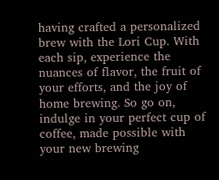having crafted a personalized brew with the Lori Cup. With each sip, experience the nuances of flavor, the fruit of your efforts, and the joy of home brewing. So go on, indulge in your perfect cup of coffee, made possible with your new brewing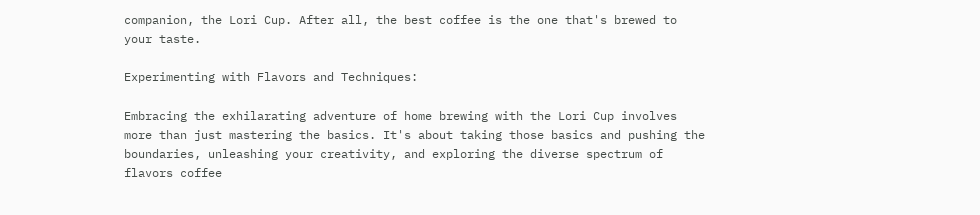companion, the Lori Cup. After all, the best coffee is the one that's brewed to your taste.

Experimenting with Flavors and Techniques:

Embracing the exhilarating adventure of home brewing with the Lori Cup involves more than just mastering the basics. It's about taking those basics and pushing the boundaries, unleashing your creativity, and exploring the diverse spectrum of flavors coffee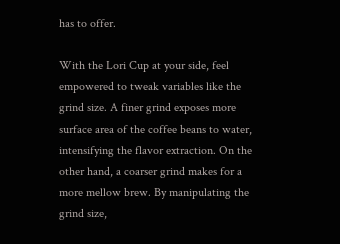has to offer.

With the Lori Cup at your side, feel empowered to tweak variables like the grind size. A finer grind exposes more surface area of the coffee beans to water, intensifying the flavor extraction. On the other hand, a coarser grind makes for a more mellow brew. By manipulating the grind size,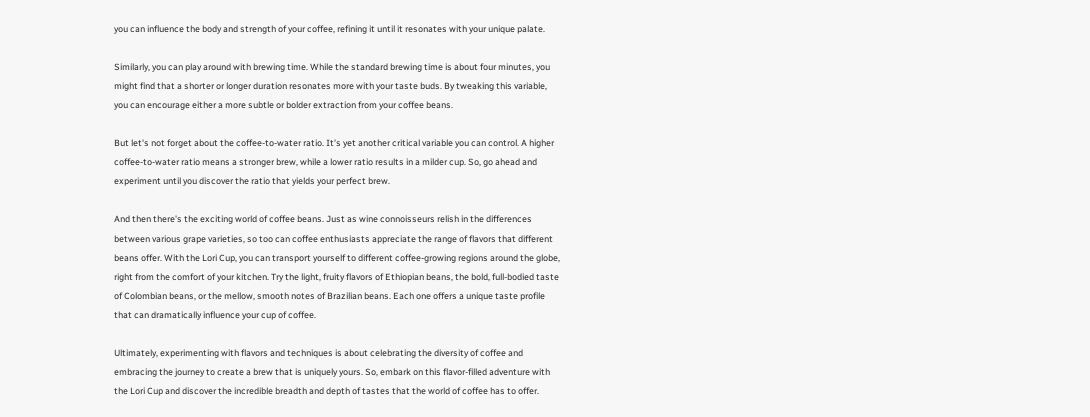you can influence the body and strength of your coffee, refining it until it resonates with your unique palate.

Similarly, you can play around with brewing time. While the standard brewing time is about four minutes, you might find that a shorter or longer duration resonates more with your taste buds. By tweaking this variable, you can encourage either a more subtle or bolder extraction from your coffee beans.

But let's not forget about the coffee-to-water ratio. It's yet another critical variable you can control. A higher coffee-to-water ratio means a stronger brew, while a lower ratio results in a milder cup. So, go ahead and experiment until you discover the ratio that yields your perfect brew.

And then there's the exciting world of coffee beans. Just as wine connoisseurs relish in the differences between various grape varieties, so too can coffee enthusiasts appreciate the range of flavors that different beans offer. With the Lori Cup, you can transport yourself to different coffee-growing regions around the globe, right from the comfort of your kitchen. Try the light, fruity flavors of Ethiopian beans, the bold, full-bodied taste of Colombian beans, or the mellow, smooth notes of Brazilian beans. Each one offers a unique taste profile that can dramatically influence your cup of coffee.

Ultimately, experimenting with flavors and techniques is about celebrating the diversity of coffee and embracing the journey to create a brew that is uniquely yours. So, embark on this flavor-filled adventure with the Lori Cup and discover the incredible breadth and depth of tastes that the world of coffee has to offer.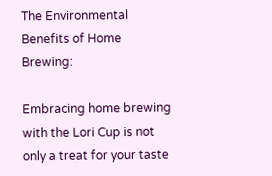The Environmental Benefits of Home Brewing:

Embracing home brewing with the Lori Cup is not only a treat for your taste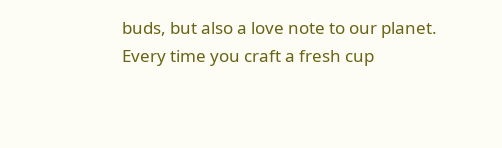buds, but also a love note to our planet. Every time you craft a fresh cup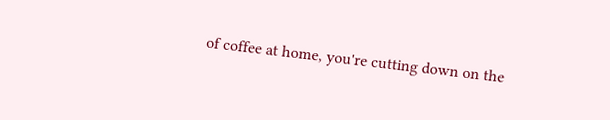of coffee at home, you're cutting down on the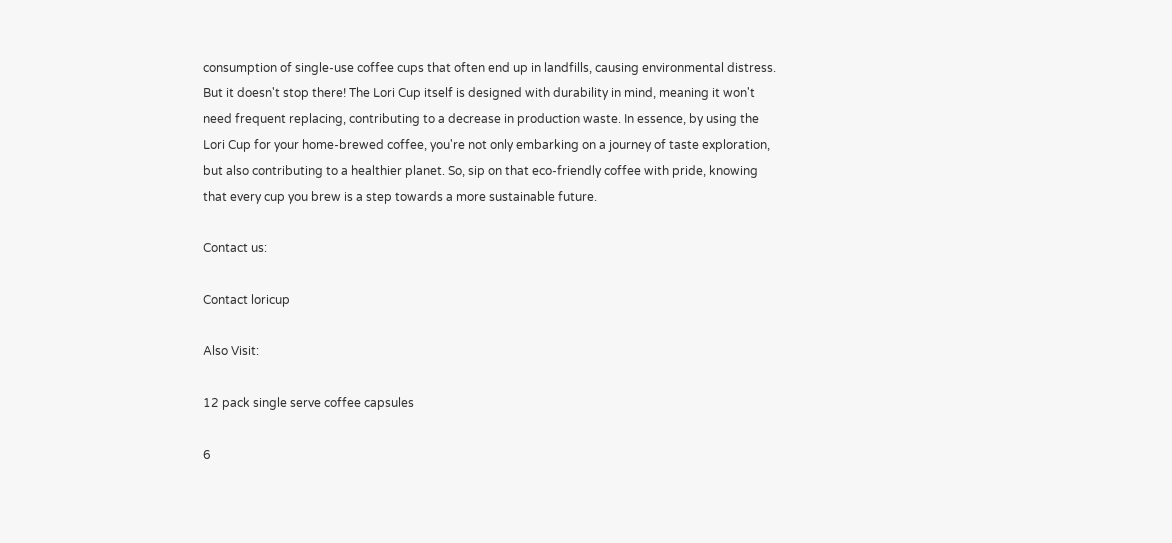consumption of single-use coffee cups that often end up in landfills, causing environmental distress. But it doesn't stop there! The Lori Cup itself is designed with durability in mind, meaning it won't need frequent replacing, contributing to a decrease in production waste. In essence, by using the Lori Cup for your home-brewed coffee, you're not only embarking on a journey of taste exploration, but also contributing to a healthier planet. So, sip on that eco-friendly coffee with pride, knowing that every cup you brew is a step towards a more sustainable future.

Contact us:

Contact loricup

Also Visit:

12 pack single serve coffee capsules

6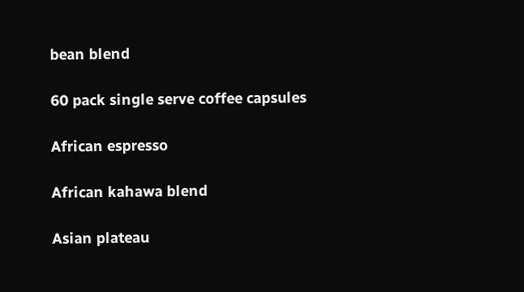bean blend

60 pack single serve coffee capsules

African espresso

African kahawa blend

Asian plateau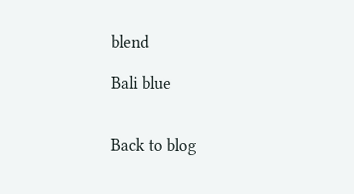blend

Bali blue


Back to blog